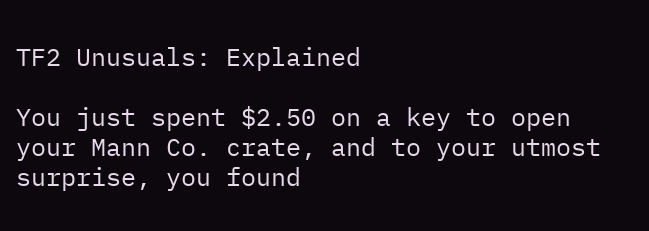TF2 Unusuals: Explained

You just spent $2.50 on a key to open your Mann Co. crate, and to your utmost surprise, you found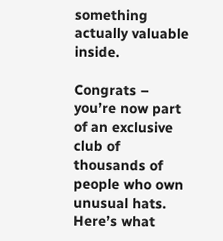something actually valuable inside.

Congrats – you’re now part of an exclusive club of thousands of people who own unusual hats. Here’s what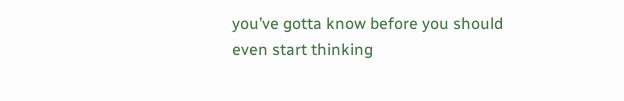you’ve gotta know before you should even start thinking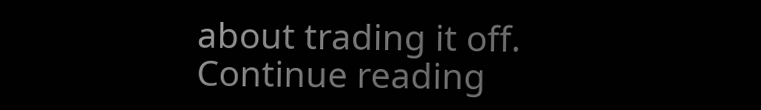about trading it off.
Continue reading